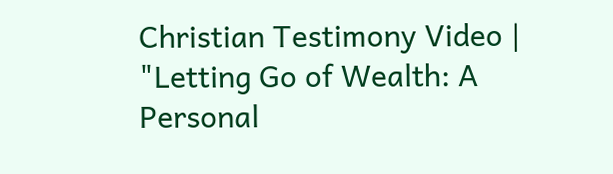Christian Testimony Video | "Letting Go of Wealth: A Personal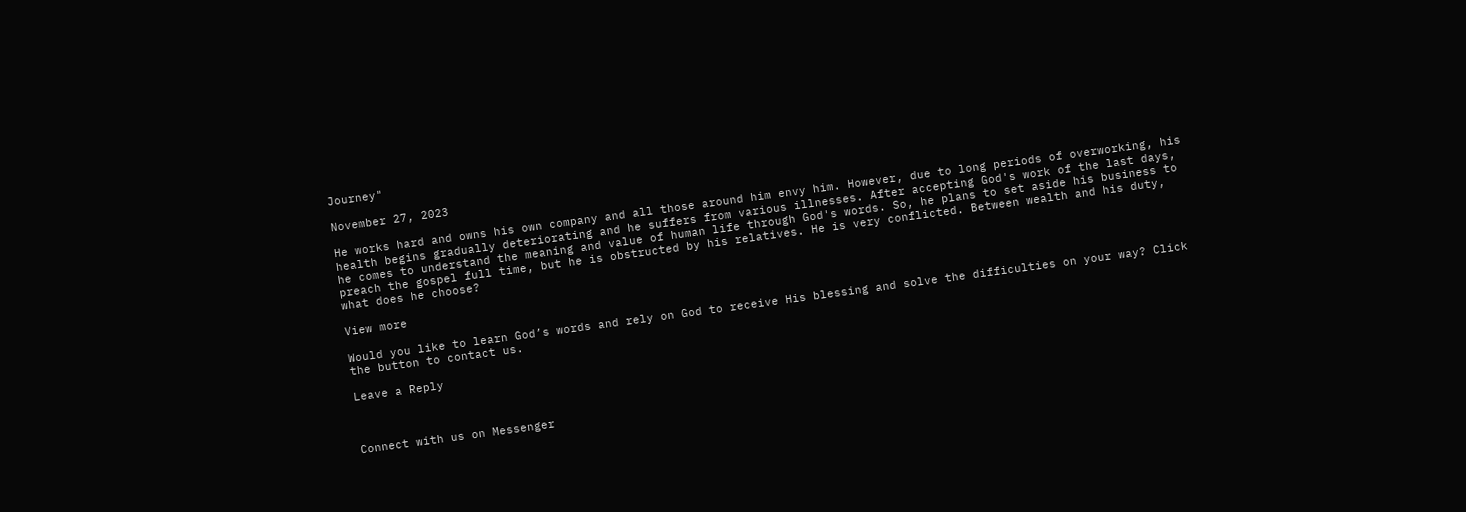Journey"

November 27, 2023

He works hard and owns his own company and all those around him envy him. However, due to long periods of overworking, his health begins gradually deteriorating and he suffers from various illnesses. After accepting God's work of the last days, he comes to understand the meaning and value of human life through God's words. So, he plans to set aside his business to preach the gospel full time, but he is obstructed by his relatives. He is very conflicted. Between wealth and his duty, what does he choose?

View more

Would you like to learn God’s words and rely on God to receive His blessing and solve the difficulties on your way? Click the button to contact us.

Leave a Reply



Connect with us on Messenger